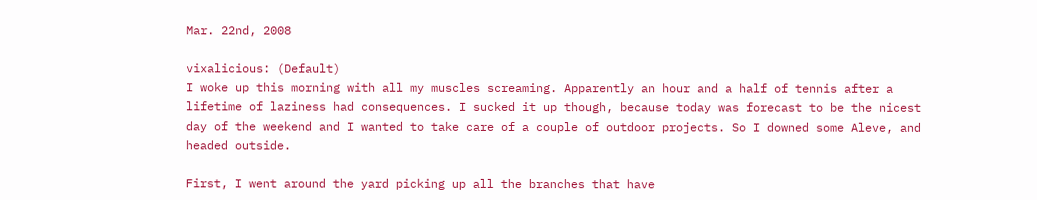Mar. 22nd, 2008

vixalicious: (Default)
I woke up this morning with all my muscles screaming. Apparently an hour and a half of tennis after a lifetime of laziness had consequences. I sucked it up though, because today was forecast to be the nicest day of the weekend and I wanted to take care of a couple of outdoor projects. So I downed some Aleve, and headed outside.

First, I went around the yard picking up all the branches that have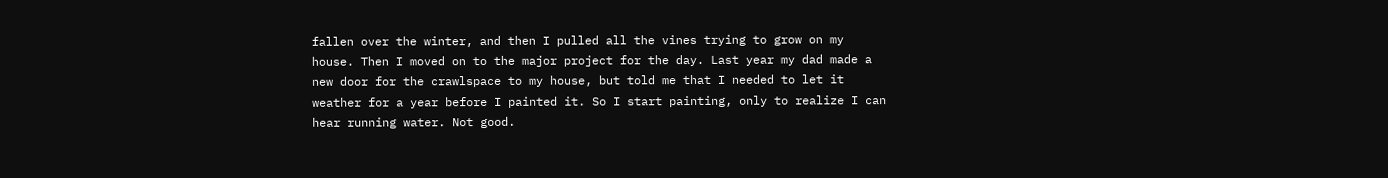fallen over the winter, and then I pulled all the vines trying to grow on my house. Then I moved on to the major project for the day. Last year my dad made a new door for the crawlspace to my house, but told me that I needed to let it weather for a year before I painted it. So I start painting, only to realize I can hear running water. Not good.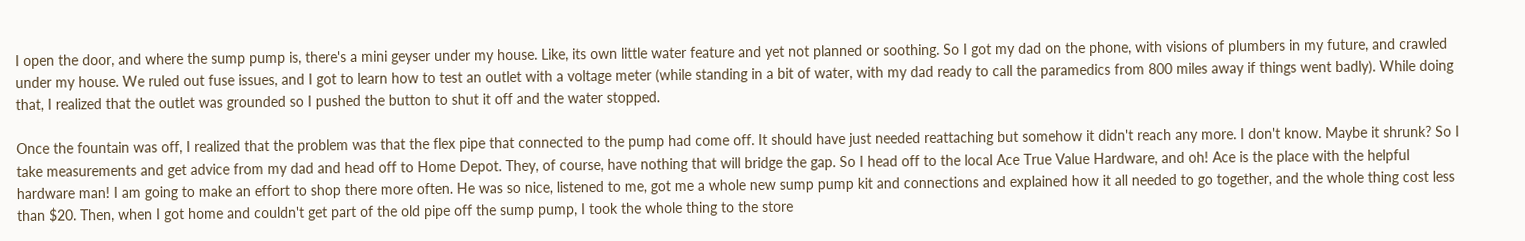I open the door, and where the sump pump is, there's a mini geyser under my house. Like, its own little water feature and yet not planned or soothing. So I got my dad on the phone, with visions of plumbers in my future, and crawled under my house. We ruled out fuse issues, and I got to learn how to test an outlet with a voltage meter (while standing in a bit of water, with my dad ready to call the paramedics from 800 miles away if things went badly). While doing that, I realized that the outlet was grounded so I pushed the button to shut it off and the water stopped.

Once the fountain was off, I realized that the problem was that the flex pipe that connected to the pump had come off. It should have just needed reattaching but somehow it didn't reach any more. I don't know. Maybe it shrunk? So I take measurements and get advice from my dad and head off to Home Depot. They, of course, have nothing that will bridge the gap. So I head off to the local Ace True Value Hardware, and oh! Ace is the place with the helpful hardware man! I am going to make an effort to shop there more often. He was so nice, listened to me, got me a whole new sump pump kit and connections and explained how it all needed to go together, and the whole thing cost less than $20. Then, when I got home and couldn't get part of the old pipe off the sump pump, I took the whole thing to the store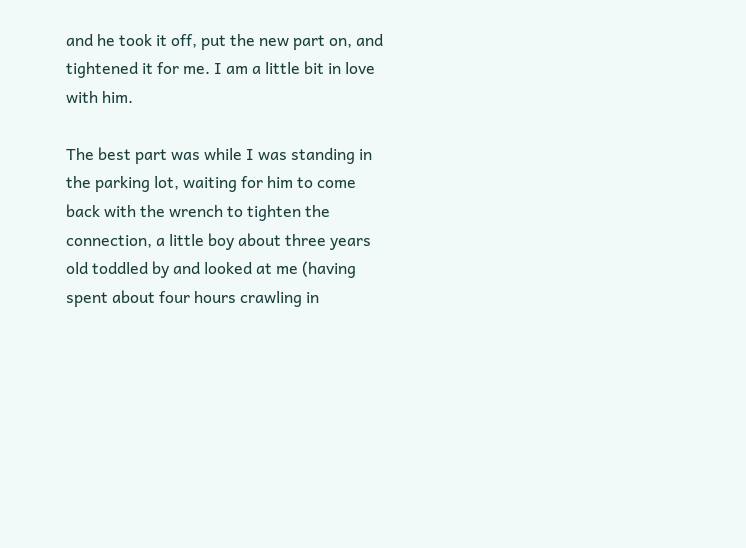and he took it off, put the new part on, and tightened it for me. I am a little bit in love with him.

The best part was while I was standing in the parking lot, waiting for him to come back with the wrench to tighten the connection, a little boy about three years old toddled by and looked at me (having spent about four hours crawling in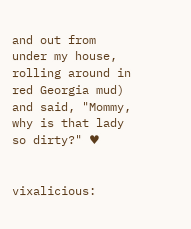and out from under my house, rolling around in red Georgia mud) and said, "Mommy, why is that lady so dirty?" ♥


vixalicious: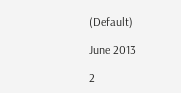(Default)

June 2013

2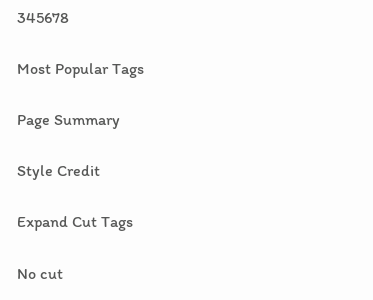345678

Most Popular Tags

Page Summary

Style Credit

Expand Cut Tags

No cut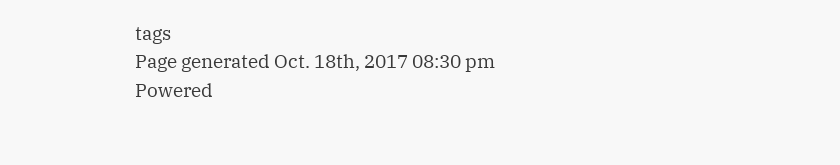tags
Page generated Oct. 18th, 2017 08:30 pm
Powered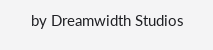by Dreamwidth Studios